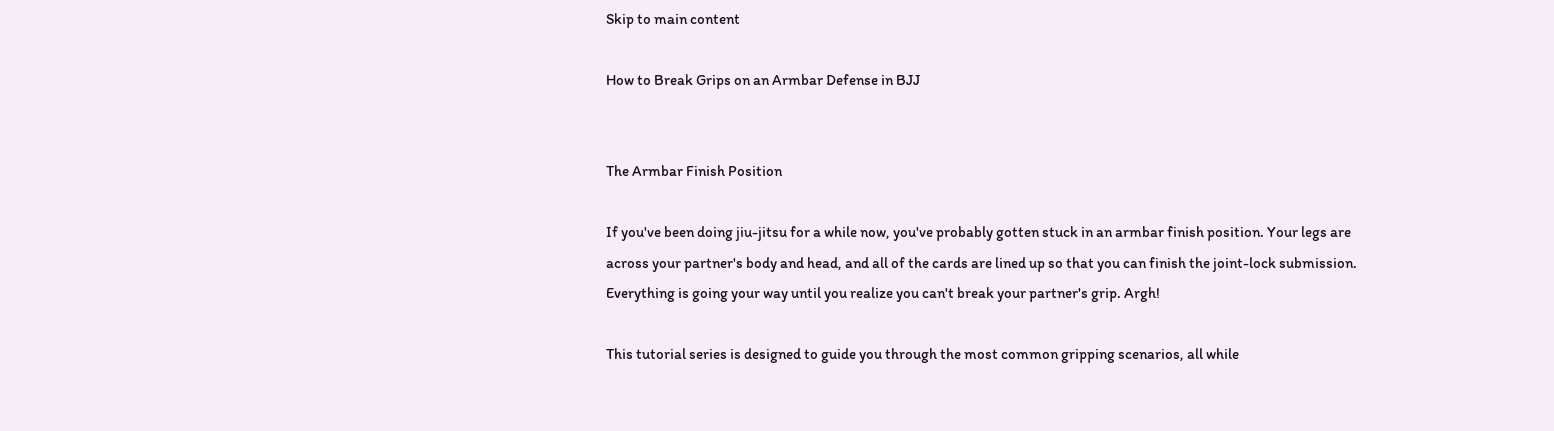Skip to main content

How to Break Grips on an Armbar Defense in BJJ


The Armbar Finish Position

If you've been doing jiu-jitsu for a while now, you've probably gotten stuck in an armbar finish position. Your legs are across your partner's body and head, and all of the cards are lined up so that you can finish the joint-lock submission. Everything is going your way until you realize you can't break your partner's grip. Argh!

This tutorial series is designed to guide you through the most common gripping scenarios, all while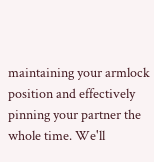maintaining your armlock position and effectively pinning your partner the whole time. We'll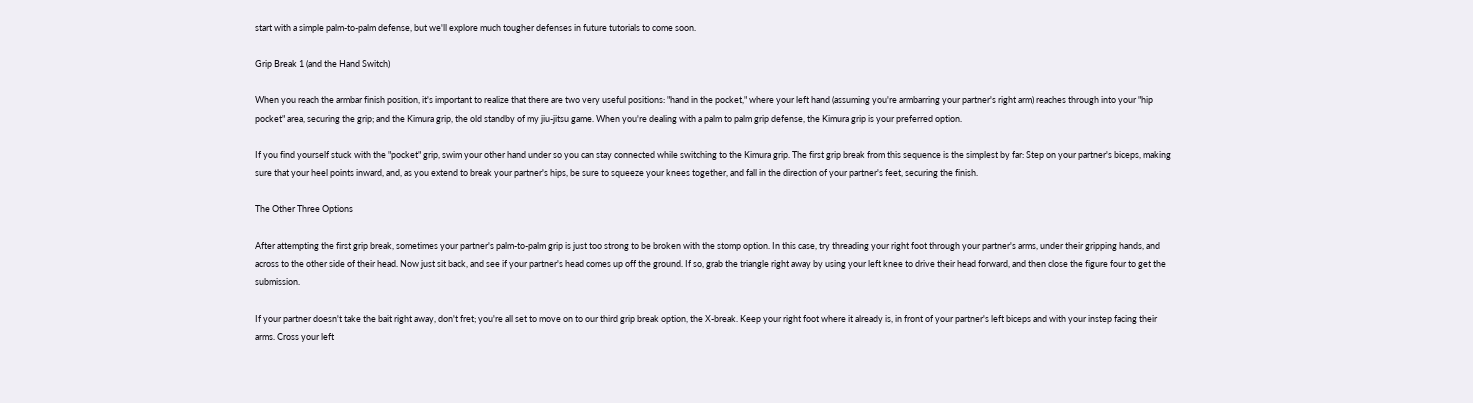start with a simple palm-to-palm defense, but we'll explore much tougher defenses in future tutorials to come soon.

Grip Break 1 (and the Hand Switch)

When you reach the armbar finish position, it's important to realize that there are two very useful positions: "hand in the pocket," where your left hand (assuming you're armbarring your partner's right arm) reaches through into your "hip pocket" area, securing the grip; and the Kimura grip, the old standby of my jiu-jitsu game. When you're dealing with a palm to palm grip defense, the Kimura grip is your preferred option.

If you find yourself stuck with the "pocket" grip, swim your other hand under so you can stay connected while switching to the Kimura grip. The first grip break from this sequence is the simplest by far: Step on your partner's biceps, making sure that your heel points inward, and, as you extend to break your partner's hips, be sure to squeeze your knees together, and fall in the direction of your partner's feet, securing the finish.

The Other Three Options

After attempting the first grip break, sometimes your partner's palm-to-palm grip is just too strong to be broken with the stomp option. In this case, try threading your right foot through your partner's arms, under their gripping hands, and across to the other side of their head. Now just sit back, and see if your partner's head comes up off the ground. If so, grab the triangle right away by using your left knee to drive their head forward, and then close the figure four to get the submission.

If your partner doesn't take the bait right away, don't fret; you're all set to move on to our third grip break option, the X-break. Keep your right foot where it already is, in front of your partner's left biceps and with your instep facing their arms. Cross your left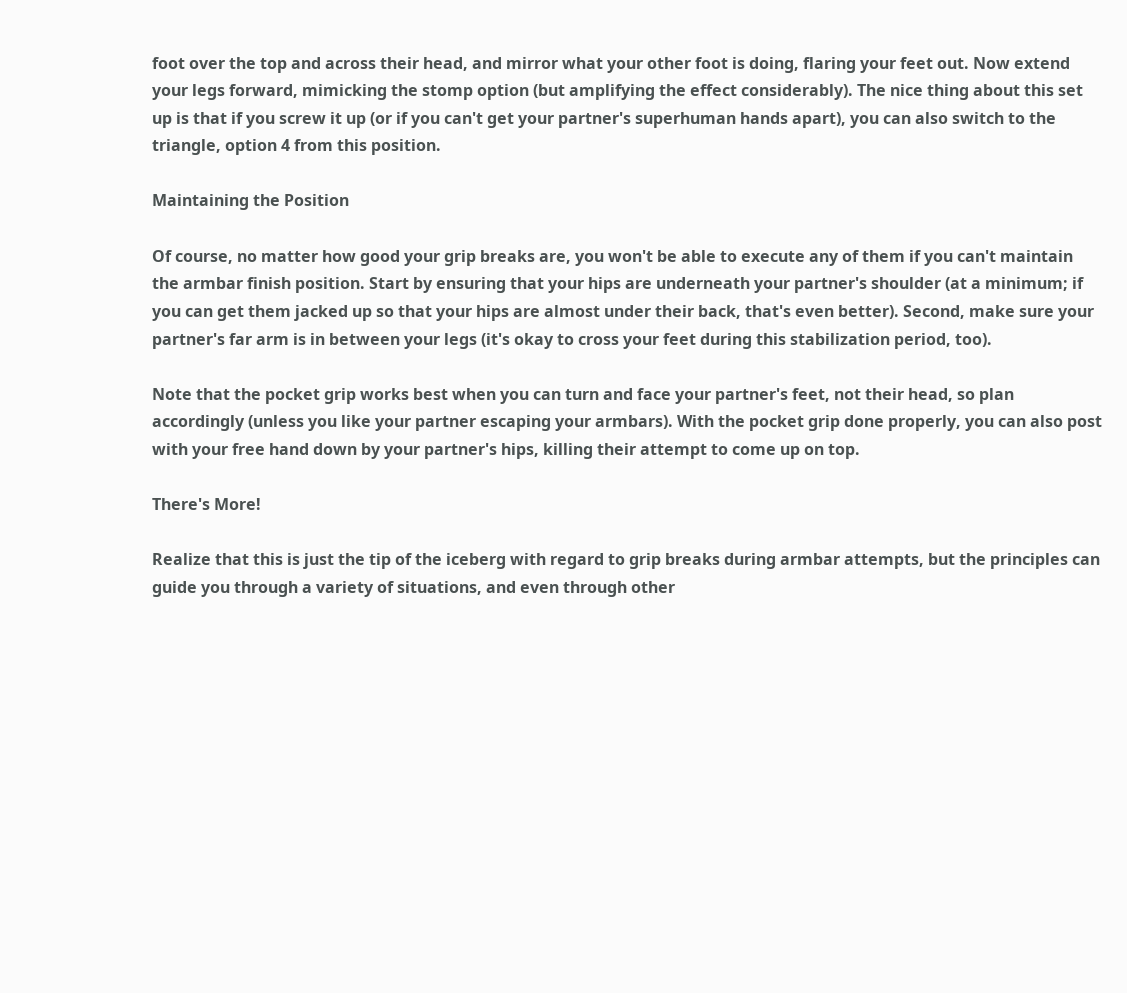foot over the top and across their head, and mirror what your other foot is doing, flaring your feet out. Now extend your legs forward, mimicking the stomp option (but amplifying the effect considerably). The nice thing about this set up is that if you screw it up (or if you can't get your partner's superhuman hands apart), you can also switch to the triangle, option 4 from this position.

Maintaining the Position

Of course, no matter how good your grip breaks are, you won't be able to execute any of them if you can't maintain the armbar finish position. Start by ensuring that your hips are underneath your partner's shoulder (at a minimum; if you can get them jacked up so that your hips are almost under their back, that's even better). Second, make sure your partner's far arm is in between your legs (it's okay to cross your feet during this stabilization period, too).

Note that the pocket grip works best when you can turn and face your partner's feet, not their head, so plan accordingly (unless you like your partner escaping your armbars). With the pocket grip done properly, you can also post with your free hand down by your partner's hips, killing their attempt to come up on top.

There's More!

Realize that this is just the tip of the iceberg with regard to grip breaks during armbar attempts, but the principles can guide you through a variety of situations, and even through other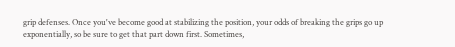grip defenses. Once you've become good at stabilizing the position, your odds of breaking the grips go up exponentially, so be sure to get that part down first. Sometimes,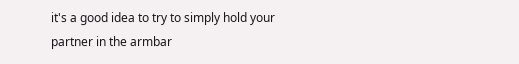it's a good idea to try to simply hold your partner in the armbar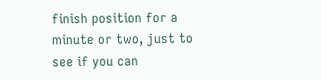finish position for a minute or two, just to see if you can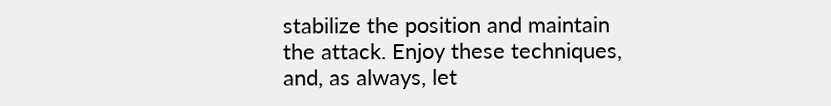stabilize the position and maintain the attack. Enjoy these techniques, and, as always, let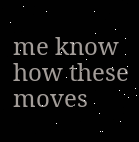me know how these moves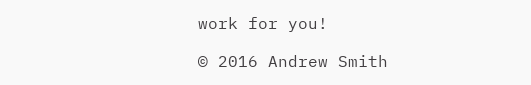work for you!

© 2016 Andrew Smith